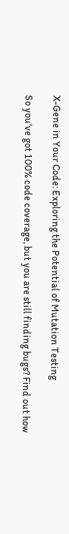X-Gene in Your Code: Exploring the Potential of Mutation Testing

So you’ve got 100% code coverage, but you are still finding bugs? Find out how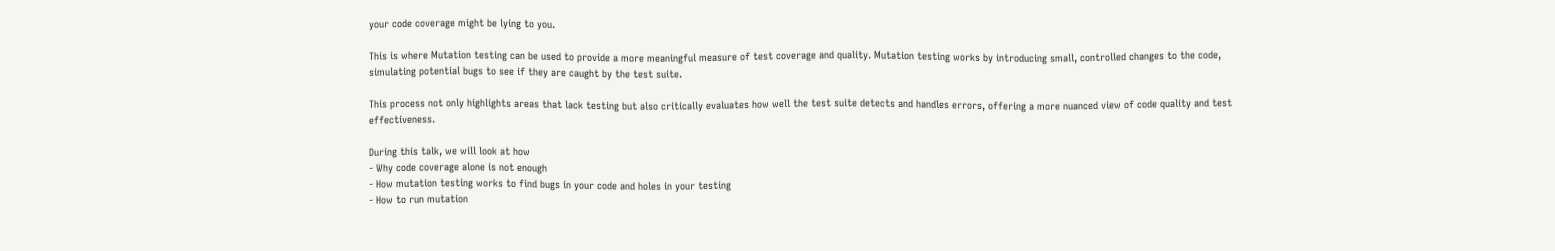your code coverage might be lying to you.

This is where Mutation testing can be used to provide a more meaningful measure of test coverage and quality. Mutation testing works by introducing small, controlled changes to the code, simulating potential bugs to see if they are caught by the test suite.

This process not only highlights areas that lack testing but also critically evaluates how well the test suite detects and handles errors, offering a more nuanced view of code quality and test effectiveness.

During this talk, we will look at how
- Why code coverage alone is not enough
- How mutation testing works to find bugs in your code and holes in your testing
- How to run mutation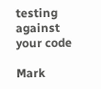testing against your code

Mark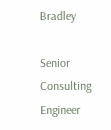Bradley

Senior Consulting Engineer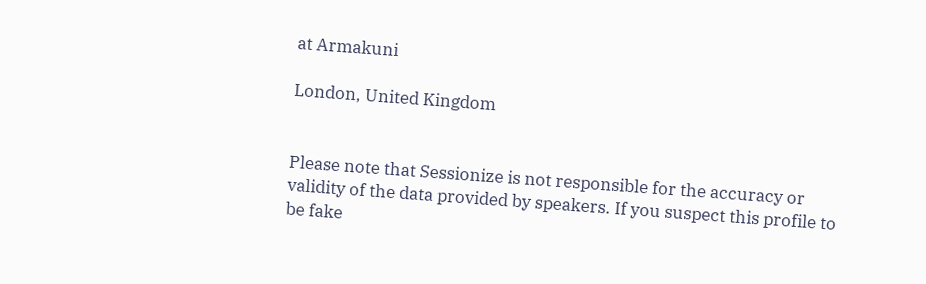at Armakuni

London, United Kingdom


Please note that Sessionize is not responsible for the accuracy or validity of the data provided by speakers. If you suspect this profile to be fake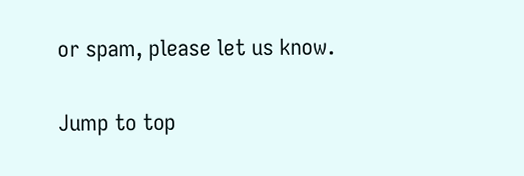or spam, please let us know.

Jump to top